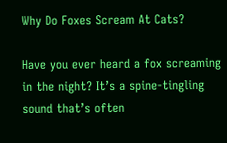Why Do Foxes Scream At Cats?

Have you ever heard a fox screaming in the night? It’s a spine-tingling sound that’s often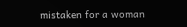mistaken for a woman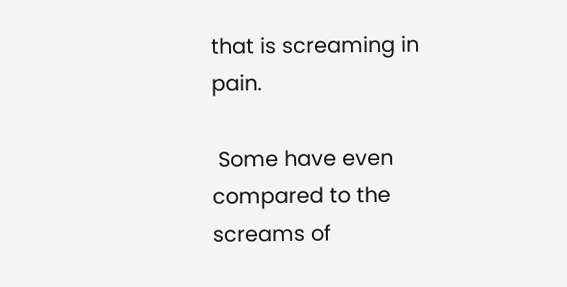that is screaming in pain.

 Some have even compared to the screams of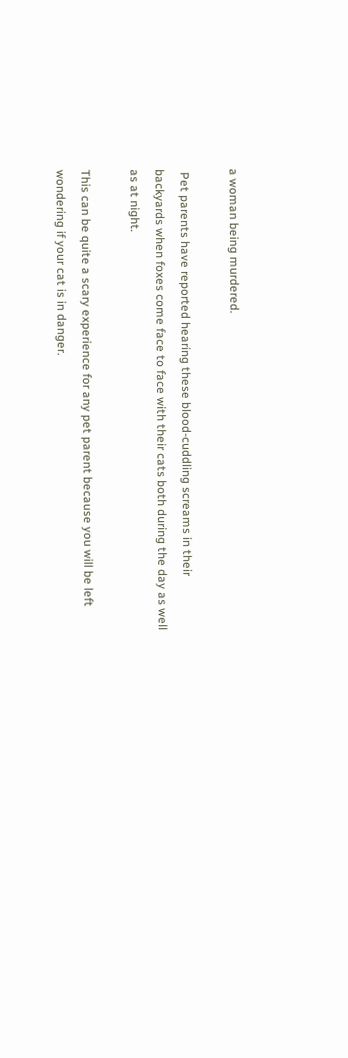a woman being murdered.

 Pet parents have reported hearing these blood-cuddling screams in their backyards when foxes come face to face with their cats both during the day as well as at night.

This can be quite a scary experience for any pet parent because you will be left wondering if your cat is in danger.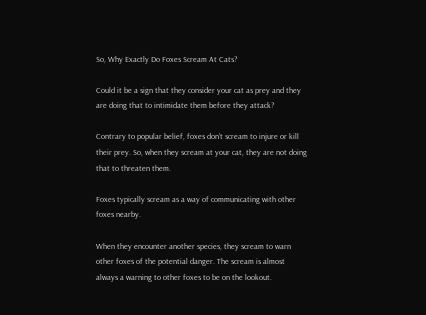So, Why Exactly Do Foxes Scream At Cats?

Could it be a sign that they consider your cat as prey and they are doing that to intimidate them before they attack?

Contrary to popular belief, foxes don’t scream to injure or kill their prey. So, when they scream at your cat, they are not doing that to threaten them.

Foxes typically scream as a way of communicating with other foxes nearby.

When they encounter another species, they scream to warn other foxes of the potential danger. The scream is almost always a warning to other foxes to be on the lookout.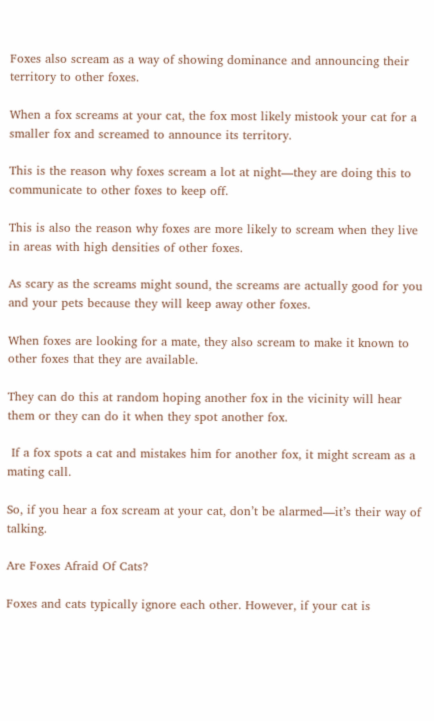Foxes also scream as a way of showing dominance and announcing their territory to other foxes.

When a fox screams at your cat, the fox most likely mistook your cat for a smaller fox and screamed to announce its territory.

This is the reason why foxes scream a lot at night—they are doing this to communicate to other foxes to keep off.

This is also the reason why foxes are more likely to scream when they live in areas with high densities of other foxes.

As scary as the screams might sound, the screams are actually good for you and your pets because they will keep away other foxes.

When foxes are looking for a mate, they also scream to make it known to other foxes that they are available.

They can do this at random hoping another fox in the vicinity will hear them or they can do it when they spot another fox.

 If a fox spots a cat and mistakes him for another fox, it might scream as a mating call.

So, if you hear a fox scream at your cat, don’t be alarmed—it’s their way of talking.

Are Foxes Afraid Of Cats?

Foxes and cats typically ignore each other. However, if your cat is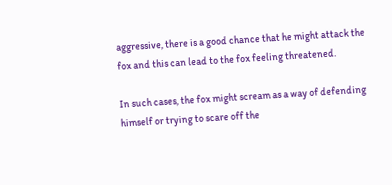aggressive, there is a good chance that he might attack the fox and this can lead to the fox feeling threatened.

In such cases, the fox might scream as a way of defending himself or trying to scare off the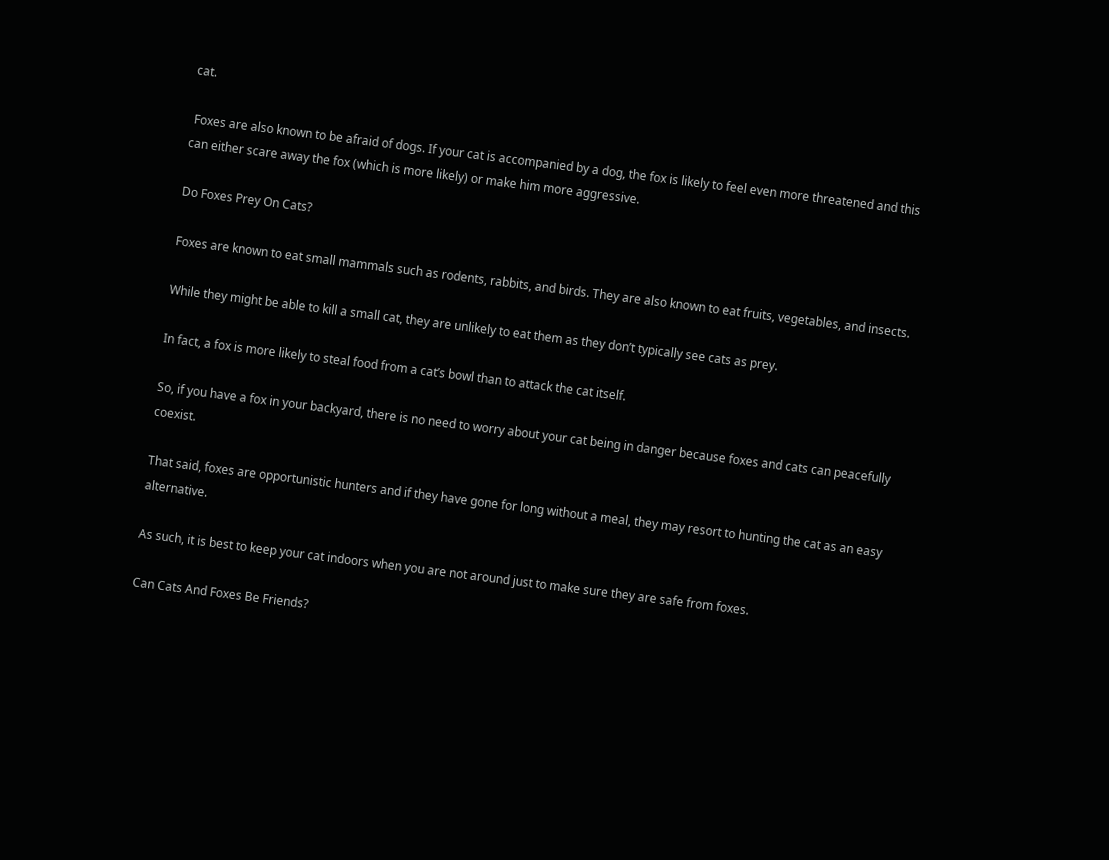cat.

 Foxes are also known to be afraid of dogs. If your cat is accompanied by a dog, the fox is likely to feel even more threatened and this can either scare away the fox (which is more likely) or make him more aggressive.

Do Foxes Prey On Cats?

Foxes are known to eat small mammals such as rodents, rabbits, and birds. They are also known to eat fruits, vegetables, and insects.

While they might be able to kill a small cat, they are unlikely to eat them as they don’t typically see cats as prey.

In fact, a fox is more likely to steal food from a cat’s bowl than to attack the cat itself.

So, if you have a fox in your backyard, there is no need to worry about your cat being in danger because foxes and cats can peacefully coexist.

That said, foxes are opportunistic hunters and if they have gone for long without a meal, they may resort to hunting the cat as an easy alternative.

As such, it is best to keep your cat indoors when you are not around just to make sure they are safe from foxes.

Can Cats And Foxes Be Friends?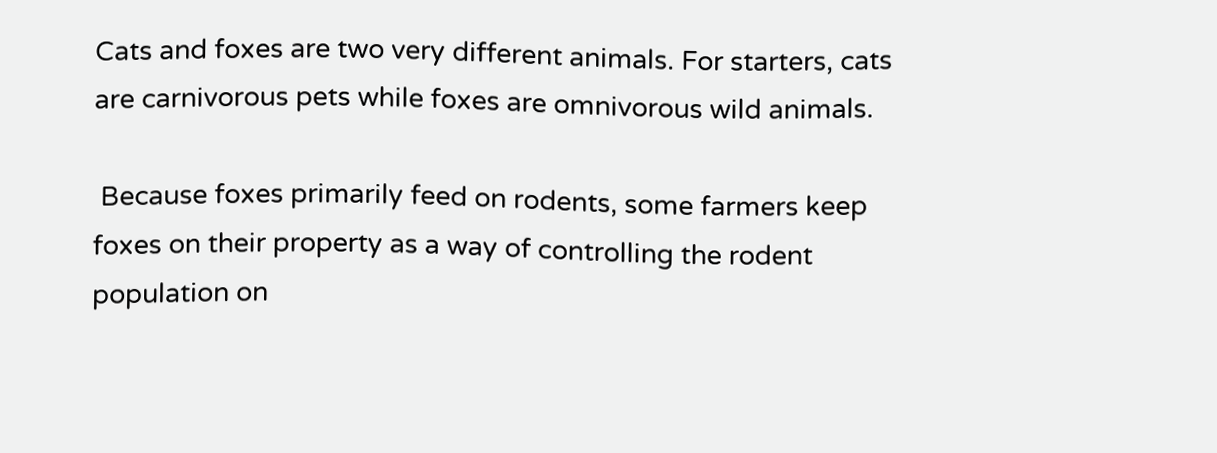Cats and foxes are two very different animals. For starters, cats are carnivorous pets while foxes are omnivorous wild animals.

 Because foxes primarily feed on rodents, some farmers keep foxes on their property as a way of controlling the rodent population on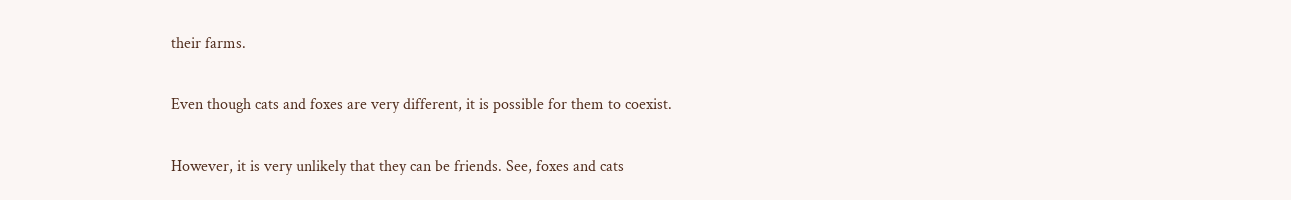their farms.

Even though cats and foxes are very different, it is possible for them to coexist.

However, it is very unlikely that they can be friends. See, foxes and cats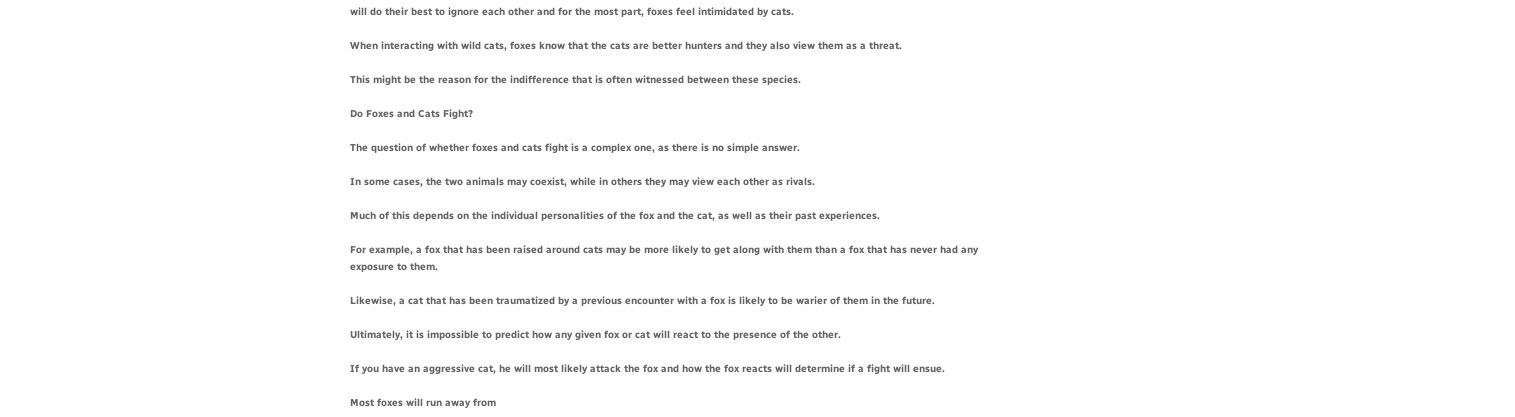will do their best to ignore each other and for the most part, foxes feel intimidated by cats.

When interacting with wild cats, foxes know that the cats are better hunters and they also view them as a threat.

This might be the reason for the indifference that is often witnessed between these species.

Do Foxes and Cats Fight?

The question of whether foxes and cats fight is a complex one, as there is no simple answer.

In some cases, the two animals may coexist, while in others they may view each other as rivals.

Much of this depends on the individual personalities of the fox and the cat, as well as their past experiences.

For example, a fox that has been raised around cats may be more likely to get along with them than a fox that has never had any exposure to them.

Likewise, a cat that has been traumatized by a previous encounter with a fox is likely to be warier of them in the future.

Ultimately, it is impossible to predict how any given fox or cat will react to the presence of the other.

If you have an aggressive cat, he will most likely attack the fox and how the fox reacts will determine if a fight will ensue.

Most foxes will run away from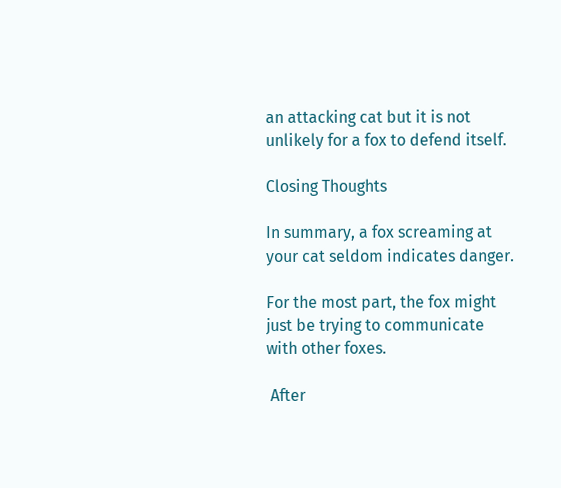an attacking cat but it is not unlikely for a fox to defend itself.

Closing Thoughts

In summary, a fox screaming at your cat seldom indicates danger.

For the most part, the fox might just be trying to communicate with other foxes.

 After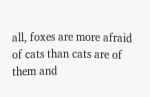all, foxes are more afraid of cats than cats are of them and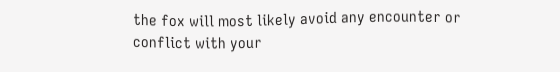the fox will most likely avoid any encounter or conflict with your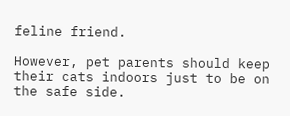feline friend.

However, pet parents should keep their cats indoors just to be on the safe side.